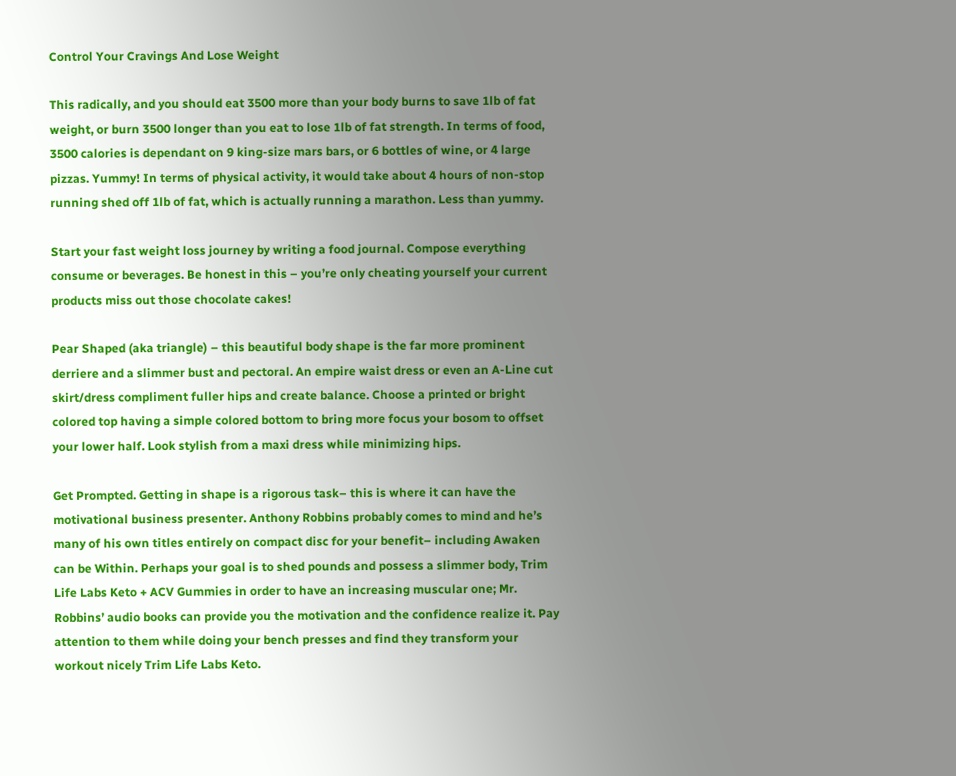Control Your Cravings And Lose Weight

This radically, and you should eat 3500 more than your body burns to save 1lb of fat weight, or burn 3500 longer than you eat to lose 1lb of fat strength. In terms of food, 3500 calories is dependant on 9 king-size mars bars, or 6 bottles of wine, or 4 large pizzas. Yummy! In terms of physical activity, it would take about 4 hours of non-stop running shed off 1lb of fat, which is actually running a marathon. Less than yummy.

Start your fast weight loss journey by writing a food journal. Compose everything consume or beverages. Be honest in this – you’re only cheating yourself your current products miss out those chocolate cakes!

Pear Shaped (aka triangle) – this beautiful body shape is the far more prominent derriere and a slimmer bust and pectoral. An empire waist dress or even an A-Line cut skirt/dress compliment fuller hips and create balance. Choose a printed or bright colored top having a simple colored bottom to bring more focus your bosom to offset your lower half. Look stylish from a maxi dress while minimizing hips.

Get Prompted. Getting in shape is a rigorous task– this is where it can have the motivational business presenter. Anthony Robbins probably comes to mind and he’s many of his own titles entirely on compact disc for your benefit– including Awaken can be Within. Perhaps your goal is to shed pounds and possess a slimmer body, Trim Life Labs Keto + ACV Gummies in order to have an increasing muscular one; Mr. Robbins’ audio books can provide you the motivation and the confidence realize it. Pay attention to them while doing your bench presses and find they transform your workout nicely Trim Life Labs Keto.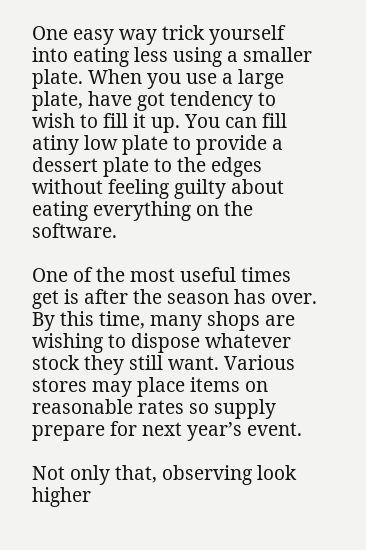One easy way trick yourself into eating less using a smaller plate. When you use a large plate, have got tendency to wish to fill it up. You can fill atiny low plate to provide a dessert plate to the edges without feeling guilty about eating everything on the software.

One of the most useful times get is after the season has over. By this time, many shops are wishing to dispose whatever stock they still want. Various stores may place items on reasonable rates so supply prepare for next year’s event.

Not only that, observing look higher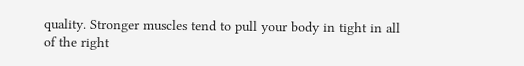quality. Stronger muscles tend to pull your body in tight in all of the right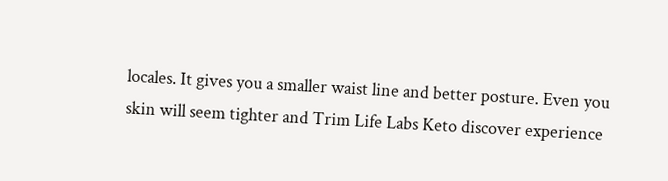locales. It gives you a smaller waist line and better posture. Even you skin will seem tighter and Trim Life Labs Keto discover experience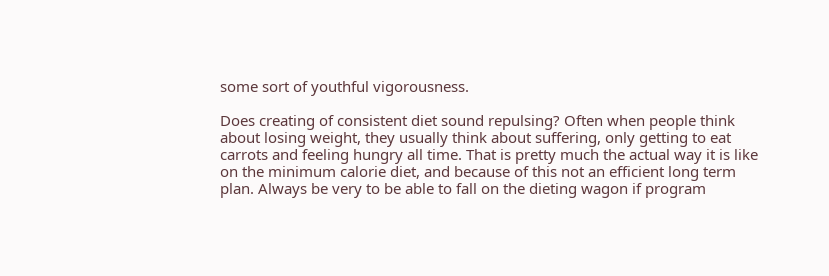some sort of youthful vigorousness.

Does creating of consistent diet sound repulsing? Often when people think about losing weight, they usually think about suffering, only getting to eat carrots and feeling hungry all time. That is pretty much the actual way it is like on the minimum calorie diet, and because of this not an efficient long term plan. Always be very to be able to fall on the dieting wagon if program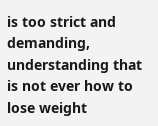is too strict and demanding, understanding that is not ever how to lose weight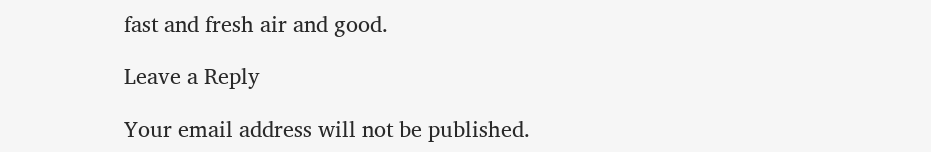fast and fresh air and good.

Leave a Reply

Your email address will not be published.